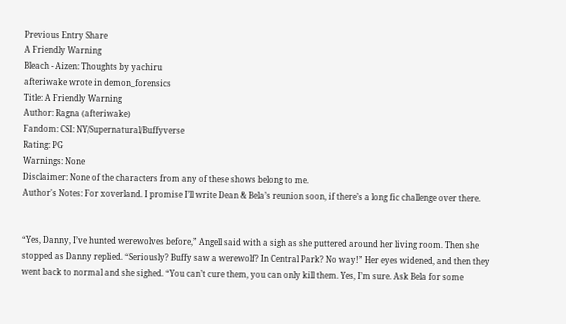Previous Entry Share
A Friendly Warning
Bleach - Aizen: Thoughts by yachiru
afteriwake wrote in demon_forensics
Title: A Friendly Warning
Author: Ragna (afteriwake)
Fandom: CSI: NY/Supernatural/Buffyverse
Rating: PG
Warnings: None
Disclaimer: None of the characters from any of these shows belong to me.
Author's Notes: For xoverland. I promise I’ll write Dean & Bela’s reunion soon, if there’s a long fic challenge over there.


“Yes, Danny, I’ve hunted werewolves before,” Angell said with a sigh as she puttered around her living room. Then she stopped as Danny replied. “Seriously? Buffy saw a werewolf? In Central Park? No way!” Her eyes widened, and then they went back to normal and she sighed. “You can’t cure them, you can only kill them. Yes, I’m sure. Ask Bela for some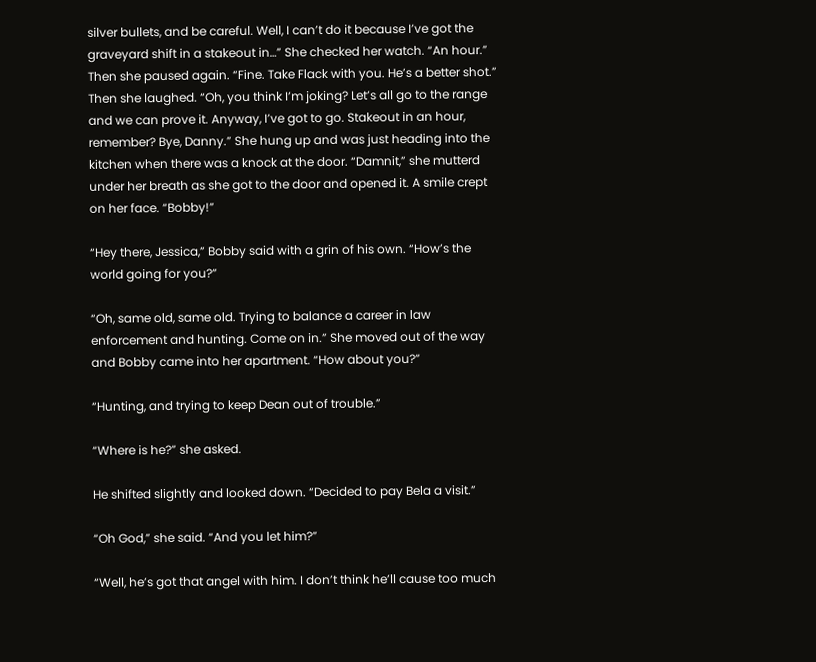silver bullets, and be careful. Well, I can’t do it because I’ve got the graveyard shift in a stakeout in…” She checked her watch. “An hour.” Then she paused again. “Fine. Take Flack with you. He’s a better shot.” Then she laughed. “Oh, you think I’m joking? Let’s all go to the range and we can prove it. Anyway, I’ve got to go. Stakeout in an hour, remember? Bye, Danny.” She hung up and was just heading into the kitchen when there was a knock at the door. “Damnit,” she mutterd under her breath as she got to the door and opened it. A smile crept on her face. “Bobby!”

“Hey there, Jessica,” Bobby said with a grin of his own. “How’s the world going for you?”

“Oh, same old, same old. Trying to balance a career in law enforcement and hunting. Come on in.” She moved out of the way and Bobby came into her apartment. “How about you?”

“Hunting, and trying to keep Dean out of trouble.”

“Where is he?” she asked.

He shifted slightly and looked down. “Decided to pay Bela a visit.”

“Oh God,” she said. “And you let him?”

“Well, he’s got that angel with him. I don’t think he’ll cause too much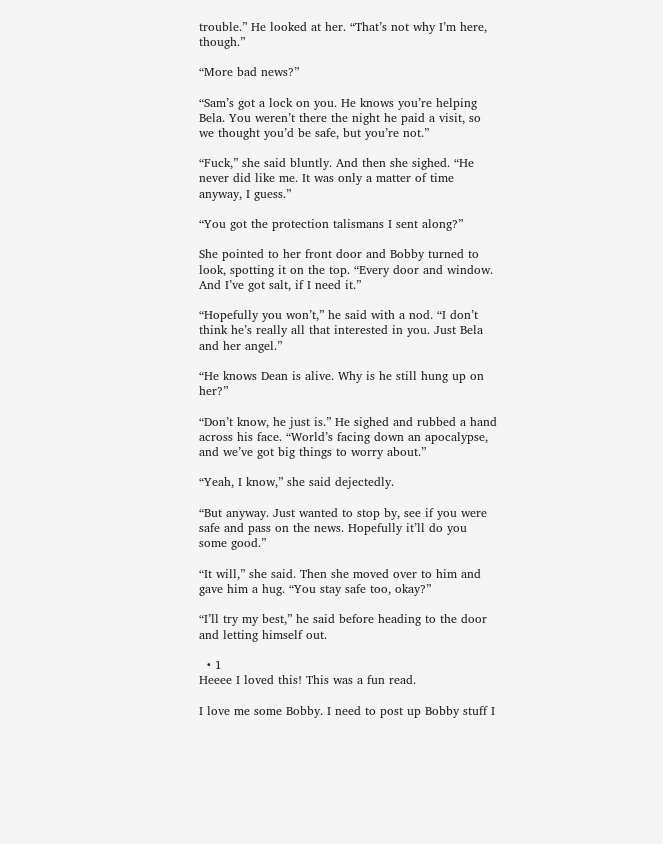trouble.” He looked at her. “That’s not why I’m here, though.”

“More bad news?”

“Sam’s got a lock on you. He knows you’re helping Bela. You weren’t there the night he paid a visit, so we thought you’d be safe, but you’re not.”

“Fuck,” she said bluntly. And then she sighed. “He never did like me. It was only a matter of time anyway, I guess.”

“You got the protection talismans I sent along?”

She pointed to her front door and Bobby turned to look, spotting it on the top. “Every door and window. And I’ve got salt, if I need it.”

“Hopefully you won’t,” he said with a nod. “I don’t think he’s really all that interested in you. Just Bela and her angel.”

“He knows Dean is alive. Why is he still hung up on her?”

“Don’t know, he just is.” He sighed and rubbed a hand across his face. “World’s facing down an apocalypse, and we’ve got big things to worry about.”

“Yeah, I know,” she said dejectedly.

“But anyway. Just wanted to stop by, see if you were safe and pass on the news. Hopefully it’ll do you some good.”

“It will,” she said. Then she moved over to him and gave him a hug. “You stay safe too, okay?”

“I’ll try my best,” he said before heading to the door and letting himself out.

  • 1
Heeee I loved this! This was a fun read.

I love me some Bobby. I need to post up Bobby stuff I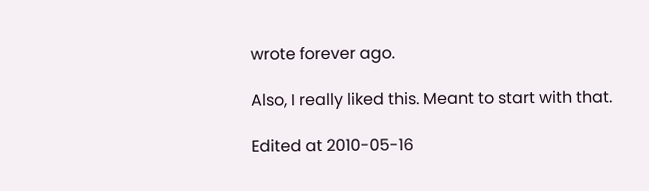wrote forever ago.

Also, I really liked this. Meant to start with that.

Edited at 2010-05-16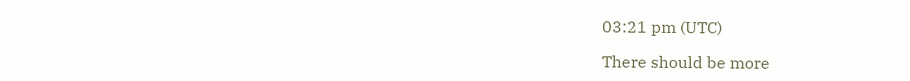03:21 pm (UTC)

There should be more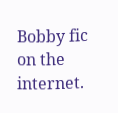Bobby fic on the internet.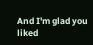And I'm glad you liked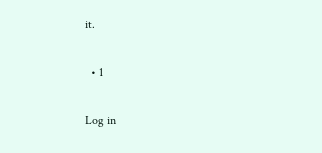it.

  • 1

Log in